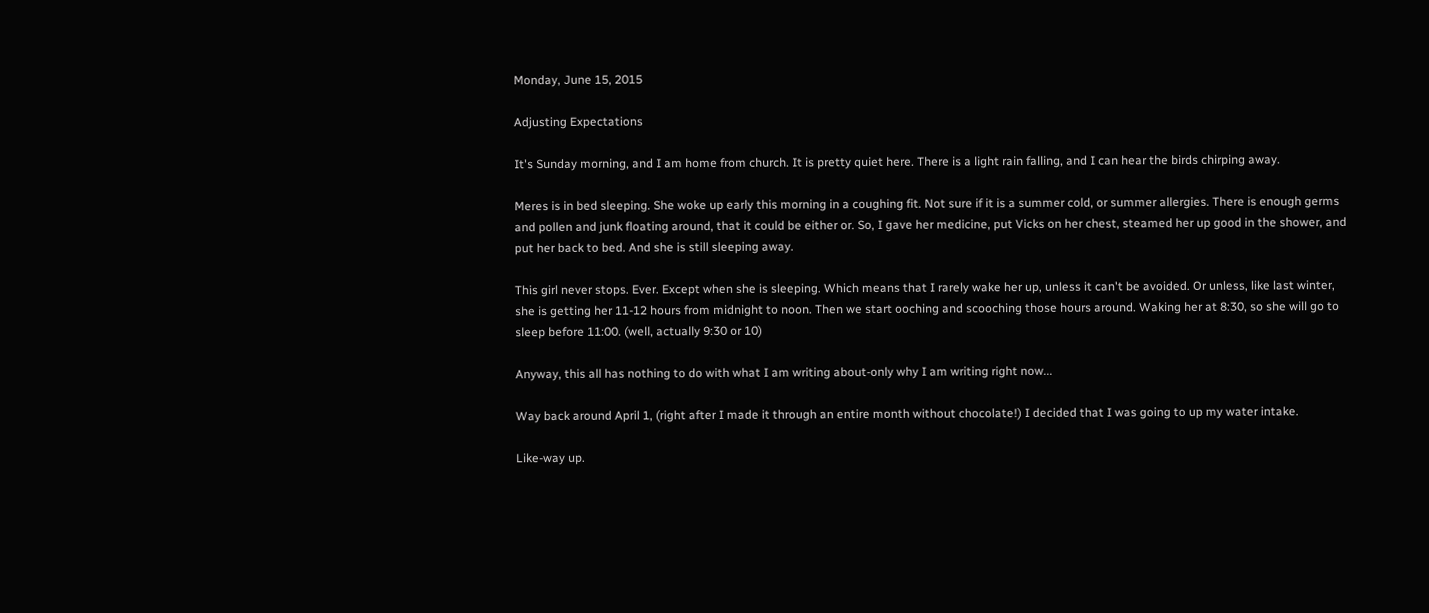Monday, June 15, 2015

Adjusting Expectations

It's Sunday morning, and I am home from church. It is pretty quiet here. There is a light rain falling, and I can hear the birds chirping away.

Meres is in bed sleeping. She woke up early this morning in a coughing fit. Not sure if it is a summer cold, or summer allergies. There is enough germs and pollen and junk floating around, that it could be either or. So, I gave her medicine, put Vicks on her chest, steamed her up good in the shower, and put her back to bed. And she is still sleeping away.

This girl never stops. Ever. Except when she is sleeping. Which means that I rarely wake her up, unless it can't be avoided. Or unless, like last winter, she is getting her 11-12 hours from midnight to noon. Then we start ooching and scooching those hours around. Waking her at 8:30, so she will go to sleep before 11:00. (well, actually 9:30 or 10)

Anyway, this all has nothing to do with what I am writing about-only why I am writing right now...

Way back around April 1, (right after I made it through an entire month without chocolate!) I decided that I was going to up my water intake.

Like-way up.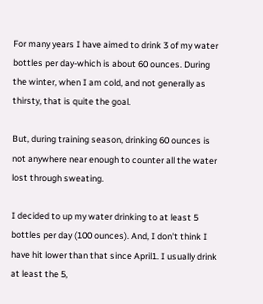For many years I have aimed to drink 3 of my water bottles per day-which is about 60 ounces. During the winter, when I am cold, and not generally as thirsty, that is quite the goal.

But, during training season, drinking 60 ounces is not anywhere near enough to counter all the water lost through sweating.

I decided to up my water drinking to at least 5 bottles per day (100 ounces). And, I don't think I have hit lower than that since April1. I usually drink at least the 5,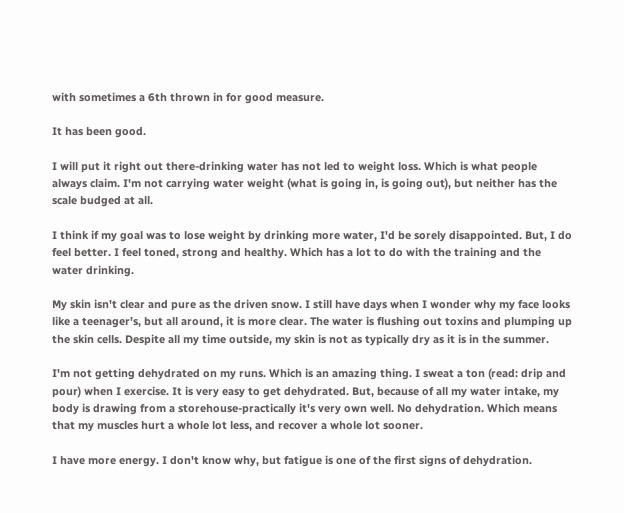with sometimes a 6th thrown in for good measure.

It has been good.

I will put it right out there-drinking water has not led to weight loss. Which is what people always claim. I'm not carrying water weight (what is going in, is going out), but neither has the scale budged at all.

I think if my goal was to lose weight by drinking more water, I'd be sorely disappointed. But, I do feel better. I feel toned, strong and healthy. Which has a lot to do with the training and the water drinking.

My skin isn't clear and pure as the driven snow. I still have days when I wonder why my face looks like a teenager's, but all around, it is more clear. The water is flushing out toxins and plumping up the skin cells. Despite all my time outside, my skin is not as typically dry as it is in the summer.

I'm not getting dehydrated on my runs. Which is an amazing thing. I sweat a ton (read: drip and pour) when I exercise. It is very easy to get dehydrated. But, because of all my water intake, my body is drawing from a storehouse-practically it's very own well. No dehydration. Which means that my muscles hurt a whole lot less, and recover a whole lot sooner.

I have more energy. I don't know why, but fatigue is one of the first signs of dehydration.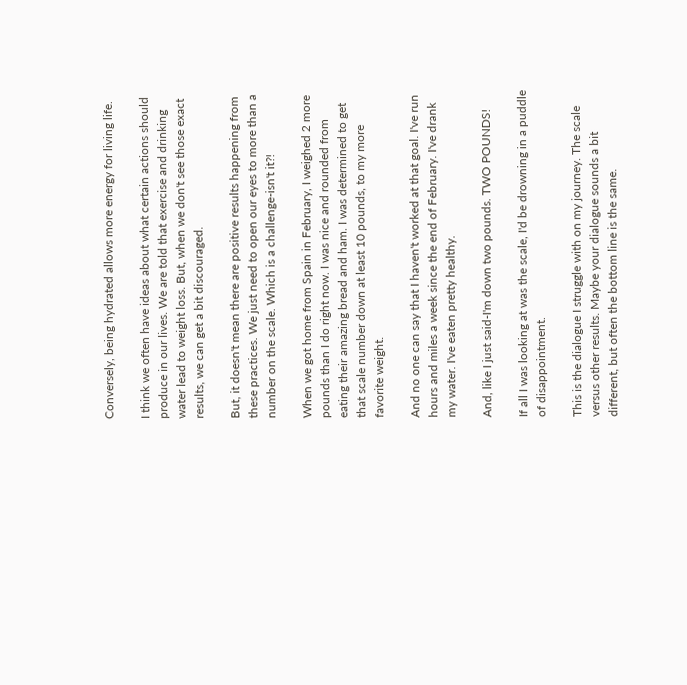Conversely, being hydrated allows more energy for living life.

I think we often have ideas about what certain actions should produce in our lives. We are told that exercise and drinking water lead to weight loss. But, when we don't see those exact results, we can get a bit discouraged.

But, it doesn't mean there are positive results happening from these practices. We just need to open our eyes to more than a number on the scale. Which is a challenge-isn't it?!

When we got home from Spain in February, I weighed 2 more pounds than I do right now. I was nice and rounded from eating their amazing bread and ham. I was determined to get that scale number down at least 10 pounds, to my more favorite weight.

And no one can say that I haven't worked at that goal. I've run hours and miles a week since the end of February. I've drank my water. I've eaten pretty healthy.

And, like I just said-I'm down two pounds. TWO POUNDS!

If all I was looking at was the scale, I'd be drowning in a puddle of disappointment.

This is the dialogue I struggle with on my journey. The scale versus other results. Maybe your dialogue sounds a bit different, but often the bottom line is the same.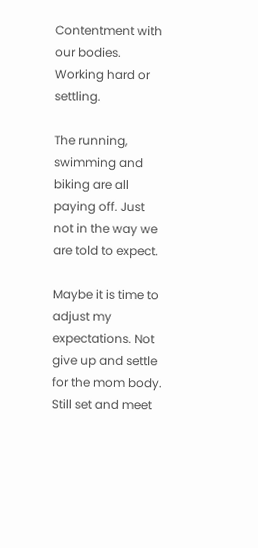Contentment with our bodies. Working hard or settling.

The running, swimming and biking are all paying off. Just not in the way we are told to expect.

Maybe it is time to adjust my expectations. Not give up and settle for the mom body. Still set and meet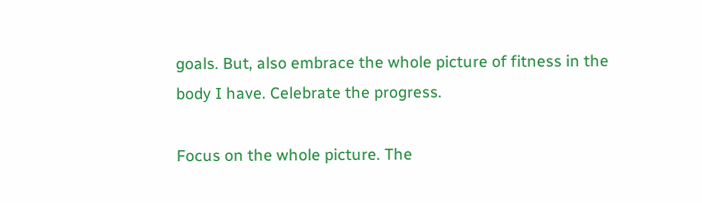goals. But, also embrace the whole picture of fitness in the body I have. Celebrate the progress.

Focus on the whole picture. The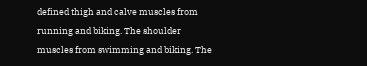defined thigh and calve muscles from running and biking. The shoulder muscles from swimming and biking. The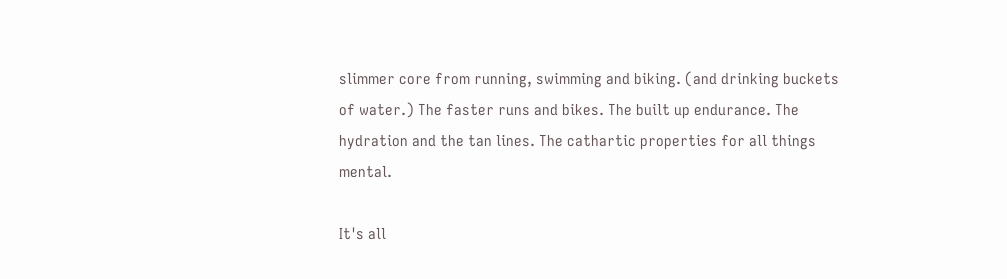slimmer core from running, swimming and biking. (and drinking buckets of water.) The faster runs and bikes. The built up endurance. The hydration and the tan lines. The cathartic properties for all things mental.

It's all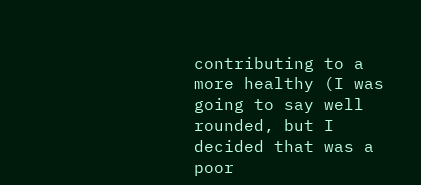contributing to a more healthy (I was going to say well rounded, but I decided that was a poor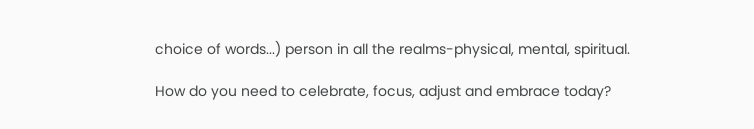choice of words...) person in all the realms-physical, mental, spiritual.

How do you need to celebrate, focus, adjust and embrace today?